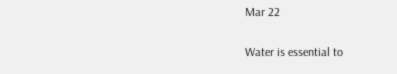Mar 22

Water is essential to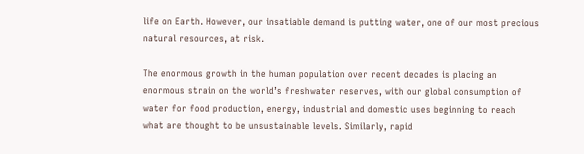life on Earth. However, our insatiable demand is putting water, one of our most precious natural resources, at risk.

The enormous growth in the human population over recent decades is placing an enormous strain on the world’s freshwater reserves, with our global consumption of water for food production, energy, industrial and domestic uses beginning to reach what are thought to be unsustainable levels. Similarly, rapid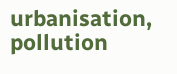urbanisation, pollution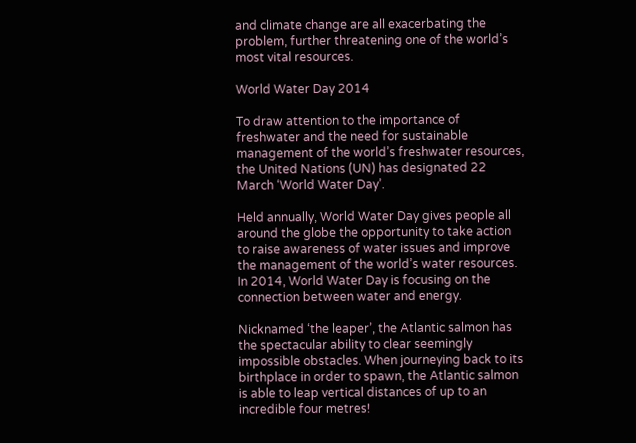and climate change are all exacerbating the problem, further threatening one of the world’s most vital resources.

World Water Day 2014

To draw attention to the importance of freshwater and the need for sustainable management of the world’s freshwater resources, the United Nations (UN) has designated 22 March ‘World Water Day’.

Held annually, World Water Day gives people all around the globe the opportunity to take action to raise awareness of water issues and improve the management of the world’s water resources. In 2014, World Water Day is focusing on the connection between water and energy.

Nicknamed ‘the leaper’, the Atlantic salmon has the spectacular ability to clear seemingly impossible obstacles. When journeying back to its birthplace in order to spawn, the Atlantic salmon is able to leap vertical distances of up to an incredible four metres!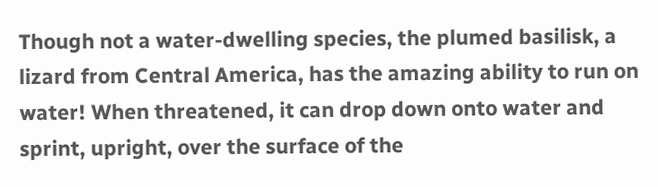Though not a water-dwelling species, the plumed basilisk, a lizard from Central America, has the amazing ability to run on water! When threatened, it can drop down onto water and sprint, upright, over the surface of the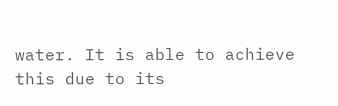water. It is able to achieve this due to its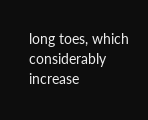long toes, which considerably increase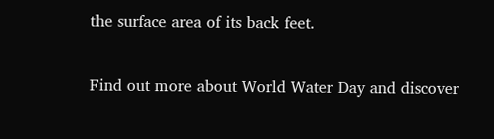the surface area of its back feet.

Find out more about World Water Day and discover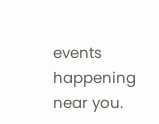events happening near you.